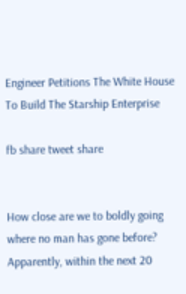Engineer Petitions The White House To Build The Starship Enterprise

fb share tweet share


How close are we to boldly going where no man has gone before? Apparently, within the next 20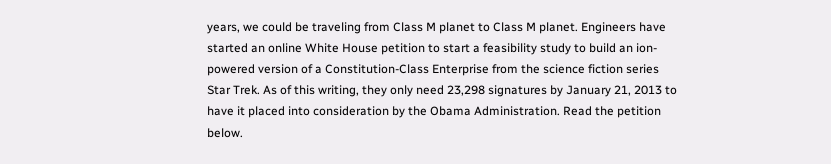years, we could be traveling from Class M planet to Class M planet. Engineers have started an online White House petition to start a feasibility study to build an ion-powered version of a Constitution-Class Enterprise from the science fiction series Star Trek. As of this writing, they only need 23,298 signatures by January 21, 2013 to have it placed into consideration by the Obama Administration. Read the petition below.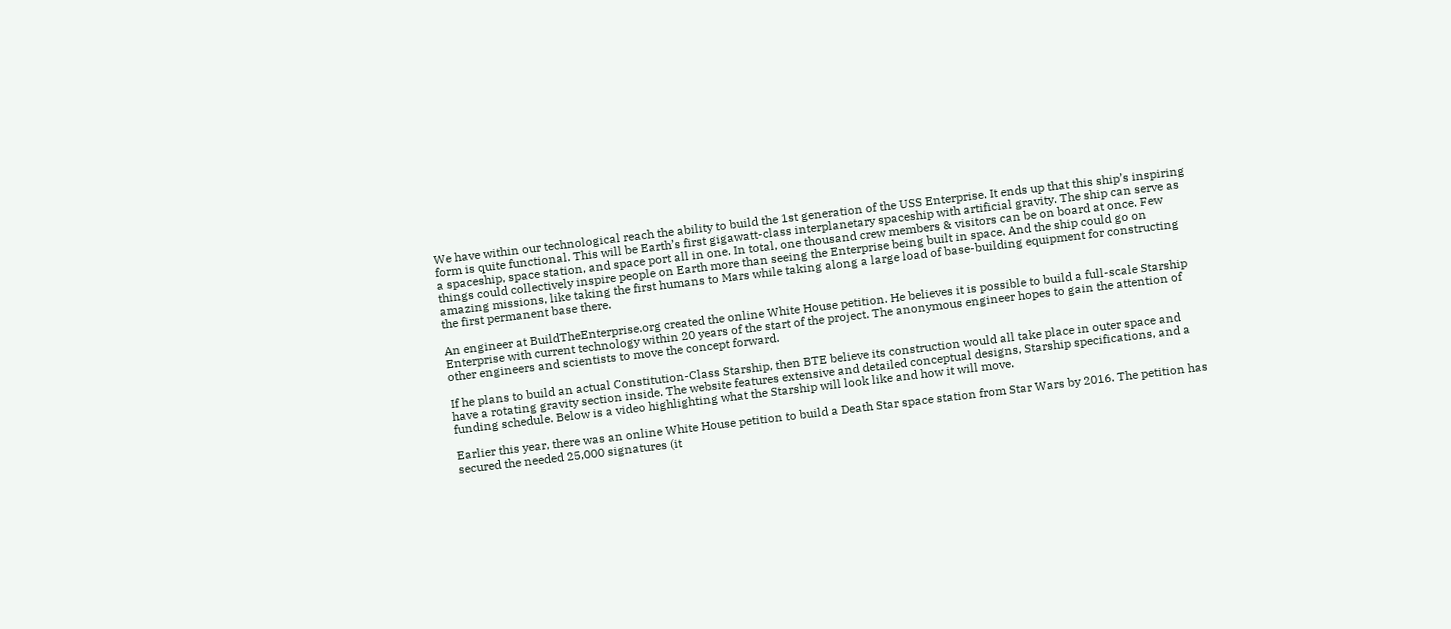We have within our technological reach the ability to build the 1st generation of the USS Enterprise. It ends up that this ship’s inspiring form is quite functional. This will be Earth’s first gigawatt-class interplanetary spaceship with artificial gravity. The ship can serve as a spaceship, space station, and space port all in one. In total, one thousand crew members & visitors can be on board at once. Few things could collectively inspire people on Earth more than seeing the Enterprise being built in space. And the ship could go on amazing missions, like taking the first humans to Mars while taking along a large load of base-building equipment for constructing the first permanent base there.

An engineer at BuildTheEnterprise.org created the online White House petition. He believes it is possible to build a full-scale Starship Enterprise with current technology within 20 years of the start of the project. The anonymous engineer hopes to gain the attention of other engineers and scientists to move the concept forward.

If he plans to build an actual Constitution-Class Starship, then BTE believe its construction would all take place in outer space and have a rotating gravity section inside. The website features extensive and detailed conceptual designs, Starship specifications, and a funding schedule. Below is a video highlighting what the Starship will look like and how it will move.

Earlier this year, there was an online White House petition to build a Death Star space station from Star Wars by 2016. The petition has secured the needed 25,000 signatures (it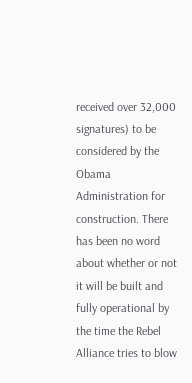received over 32,000 signatures) to be considered by the Obama Administration for construction. There has been no word about whether or not it will be built and fully operational by the time the Rebel Alliance tries to blow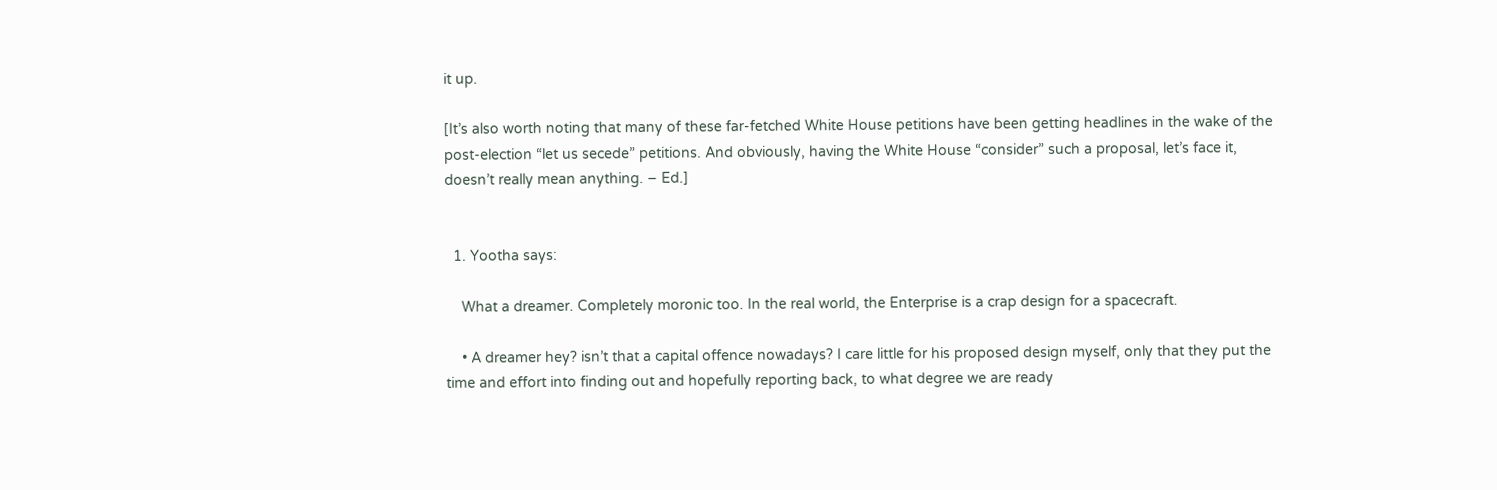it up.

[It’s also worth noting that many of these far-fetched White House petitions have been getting headlines in the wake of the post-election “let us secede” petitions. And obviously, having the White House “consider” such a proposal, let’s face it, doesn’t really mean anything. – Ed.]


  1. Yootha says:

    What a dreamer. Completely moronic too. In the real world, the Enterprise is a crap design for a spacecraft.

    • A dreamer hey? isn’t that a capital offence nowadays? I care little for his proposed design myself, only that they put the time and effort into finding out and hopefully reporting back, to what degree we are ready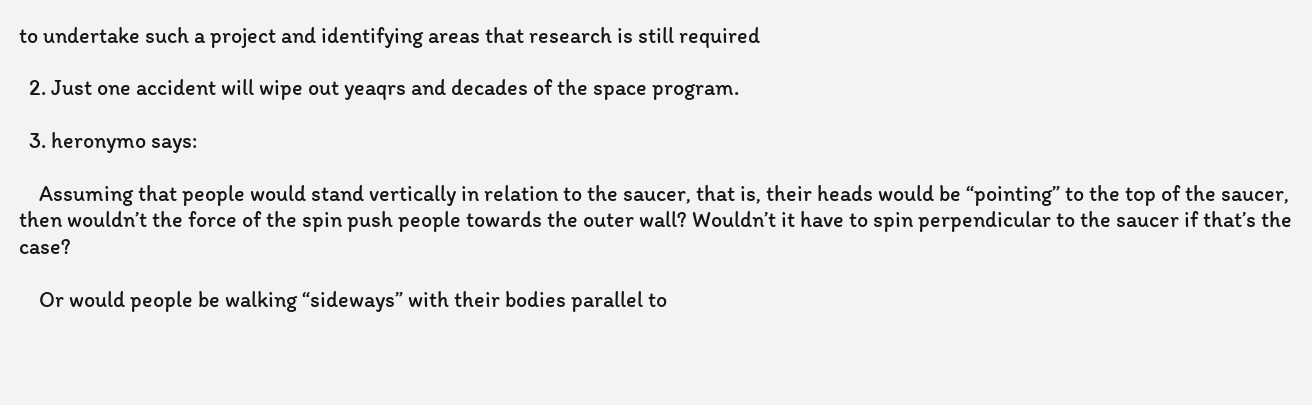to undertake such a project and identifying areas that research is still required

  2. Just one accident will wipe out yeaqrs and decades of the space program.

  3. heronymo says:

    Assuming that people would stand vertically in relation to the saucer, that is, their heads would be “pointing” to the top of the saucer, then wouldn’t the force of the spin push people towards the outer wall? Wouldn’t it have to spin perpendicular to the saucer if that’s the case?

    Or would people be walking “sideways” with their bodies parallel to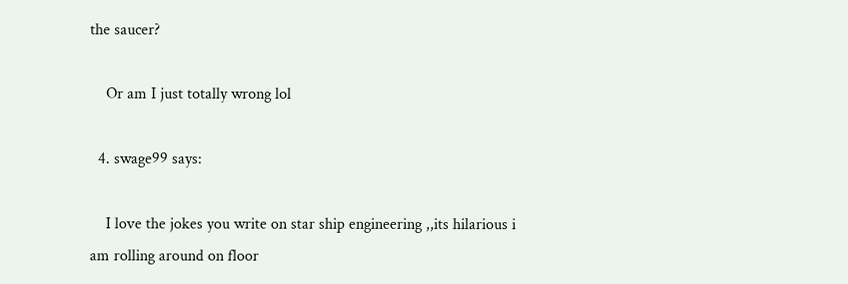the saucer?

    Or am I just totally wrong lol

  4. swage99 says:

    I love the jokes you write on star ship engineering ,,its hilarious i am rolling around on floor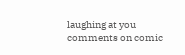laughing at you comments on comic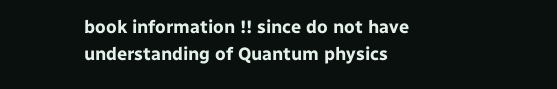book information !! since do not have understanding of Quantum physics